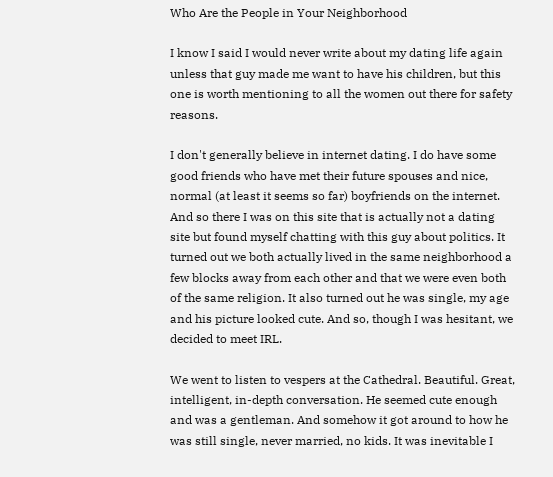Who Are the People in Your Neighborhood

I know I said I would never write about my dating life again unless that guy made me want to have his children, but this one is worth mentioning to all the women out there for safety reasons.

I don't generally believe in internet dating. I do have some good friends who have met their future spouses and nice, normal (at least it seems so far) boyfriends on the internet. And so there I was on this site that is actually not a dating site but found myself chatting with this guy about politics. It turned out we both actually lived in the same neighborhood a few blocks away from each other and that we were even both of the same religion. It also turned out he was single, my age and his picture looked cute. And so, though I was hesitant, we decided to meet IRL.

We went to listen to vespers at the Cathedral. Beautiful. Great, intelligent, in-depth conversation. He seemed cute enough and was a gentleman. And somehow it got around to how he was still single, never married, no kids. It was inevitable I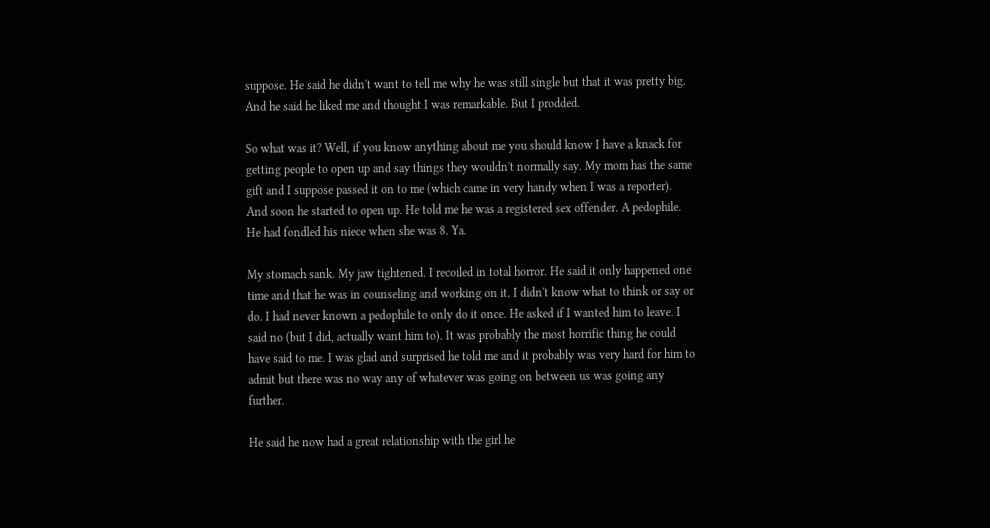suppose. He said he didn't want to tell me why he was still single but that it was pretty big. And he said he liked me and thought I was remarkable. But I prodded.

So what was it? Well, if you know anything about me you should know I have a knack for getting people to open up and say things they wouldn't normally say. My mom has the same gift and I suppose passed it on to me (which came in very handy when I was a reporter). And soon he started to open up. He told me he was a registered sex offender. A pedophile. He had fondled his niece when she was 8. Ya.

My stomach sank. My jaw tightened. I recoiled in total horror. He said it only happened one time and that he was in counseling and working on it. I didn't know what to think or say or do. I had never known a pedophile to only do it once. He asked if I wanted him to leave. I said no (but I did, actually want him to). It was probably the most horrific thing he could have said to me. I was glad and surprised he told me and it probably was very hard for him to admit but there was no way any of whatever was going on between us was going any further.

He said he now had a great relationship with the girl he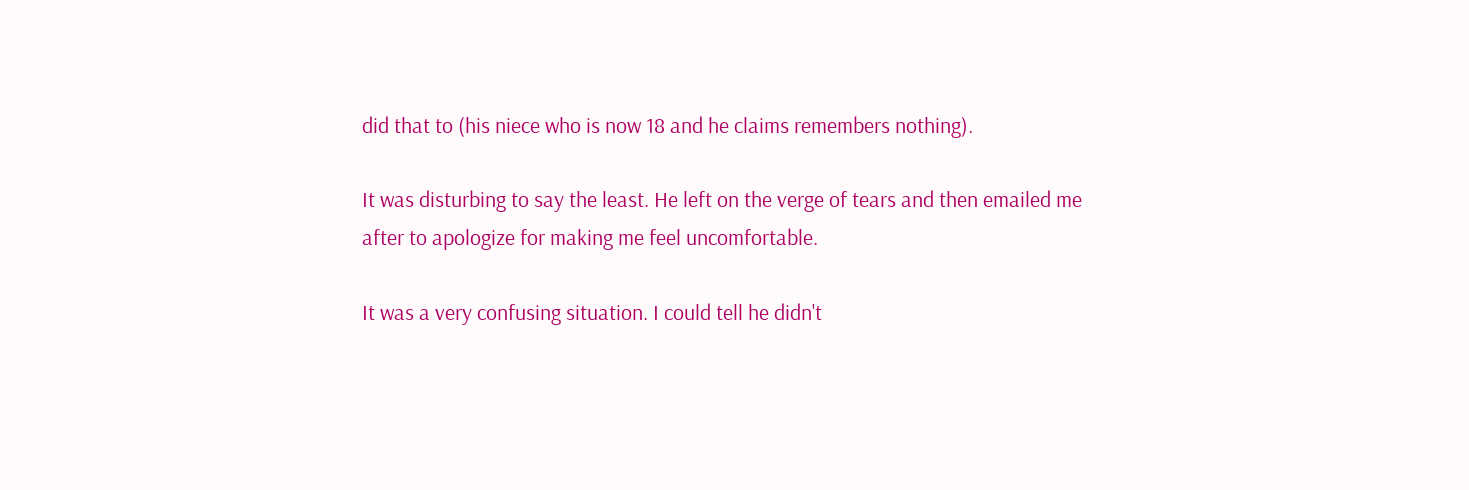did that to (his niece who is now 18 and he claims remembers nothing).

It was disturbing to say the least. He left on the verge of tears and then emailed me after to apologize for making me feel uncomfortable.

It was a very confusing situation. I could tell he didn't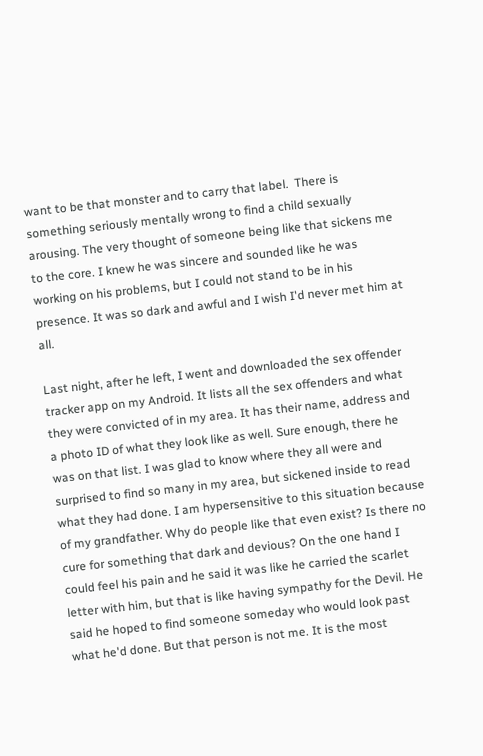want to be that monster and to carry that label.  There is something seriously mentally wrong to find a child sexually arousing. The very thought of someone being like that sickens me to the core. I knew he was sincere and sounded like he was working on his problems, but I could not stand to be in his presence. It was so dark and awful and I wish I'd never met him at all.

Last night, after he left, I went and downloaded the sex offender tracker app on my Android. It lists all the sex offenders and what they were convicted of in my area. It has their name, address and a photo ID of what they look like as well. Sure enough, there he was on that list. I was glad to know where they all were and surprised to find so many in my area, but sickened inside to read what they had done. I am hypersensitive to this situation because of my grandfather. Why do people like that even exist? Is there no cure for something that dark and devious? On the one hand I could feel his pain and he said it was like he carried the scarlet letter with him, but that is like having sympathy for the Devil. He said he hoped to find someone someday who would look past what he'd done. But that person is not me. It is the most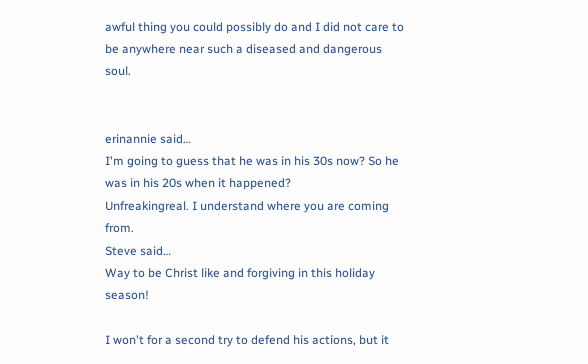awful thing you could possibly do and I did not care to be anywhere near such a diseased and dangerous soul.


erinannie said…
I'm going to guess that he was in his 30s now? So he was in his 20s when it happened?
Unfreakingreal. I understand where you are coming from.
Steve said…
Way to be Christ like and forgiving in this holiday season!

I won't for a second try to defend his actions, but it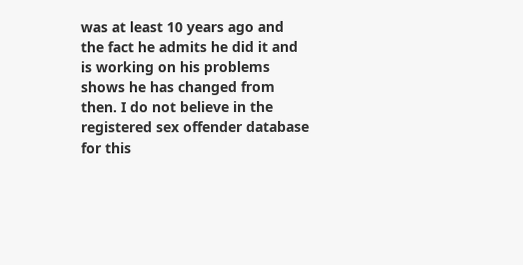was at least 10 years ago and the fact he admits he did it and is working on his problems shows he has changed from then. I do not believe in the registered sex offender database for this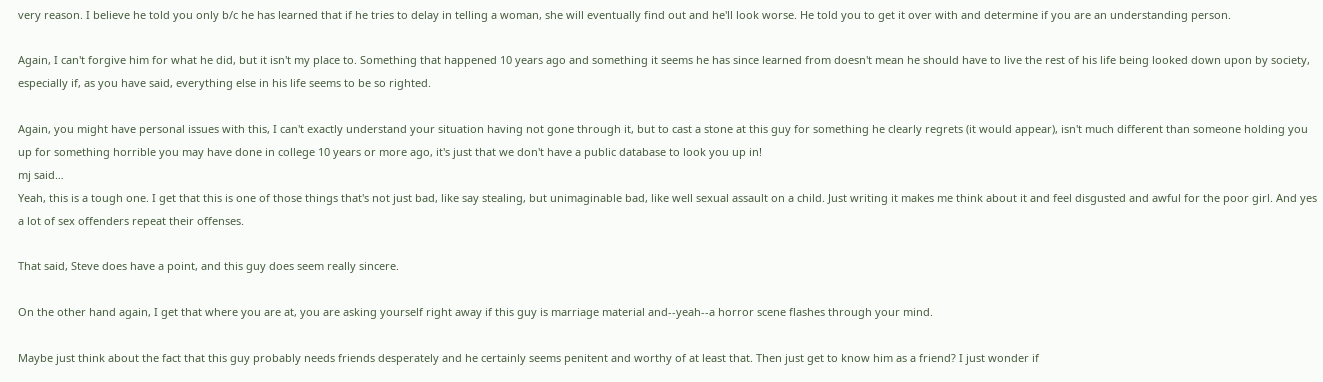very reason. I believe he told you only b/c he has learned that if he tries to delay in telling a woman, she will eventually find out and he'll look worse. He told you to get it over with and determine if you are an understanding person.

Again, I can't forgive him for what he did, but it isn't my place to. Something that happened 10 years ago and something it seems he has since learned from doesn't mean he should have to live the rest of his life being looked down upon by society, especially if, as you have said, everything else in his life seems to be so righted.

Again, you might have personal issues with this, I can't exactly understand your situation having not gone through it, but to cast a stone at this guy for something he clearly regrets (it would appear), isn't much different than someone holding you up for something horrible you may have done in college 10 years or more ago, it's just that we don't have a public database to look you up in!
mj said…
Yeah, this is a tough one. I get that this is one of those things that's not just bad, like say stealing, but unimaginable bad, like well sexual assault on a child. Just writing it makes me think about it and feel disgusted and awful for the poor girl. And yes a lot of sex offenders repeat their offenses.

That said, Steve does have a point, and this guy does seem really sincere.

On the other hand again, I get that where you are at, you are asking yourself right away if this guy is marriage material and--yeah--a horror scene flashes through your mind.

Maybe just think about the fact that this guy probably needs friends desperately and he certainly seems penitent and worthy of at least that. Then just get to know him as a friend? I just wonder if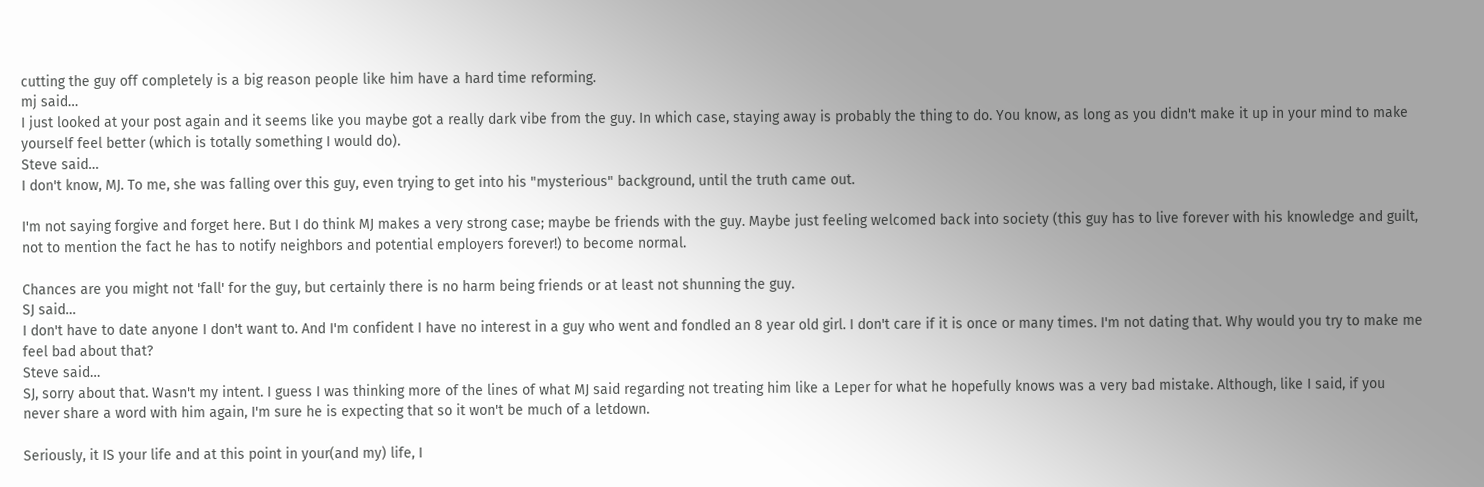cutting the guy off completely is a big reason people like him have a hard time reforming.
mj said…
I just looked at your post again and it seems like you maybe got a really dark vibe from the guy. In which case, staying away is probably the thing to do. You know, as long as you didn't make it up in your mind to make yourself feel better (which is totally something I would do).
Steve said…
I don't know, MJ. To me, she was falling over this guy, even trying to get into his "mysterious" background, until the truth came out.

I'm not saying forgive and forget here. But I do think MJ makes a very strong case; maybe be friends with the guy. Maybe just feeling welcomed back into society (this guy has to live forever with his knowledge and guilt, not to mention the fact he has to notify neighbors and potential employers forever!) to become normal.

Chances are you might not 'fall' for the guy, but certainly there is no harm being friends or at least not shunning the guy.
SJ said…
I don't have to date anyone I don't want to. And I'm confident I have no interest in a guy who went and fondled an 8 year old girl. I don't care if it is once or many times. I'm not dating that. Why would you try to make me feel bad about that?
Steve said…
SJ, sorry about that. Wasn't my intent. I guess I was thinking more of the lines of what MJ said regarding not treating him like a Leper for what he hopefully knows was a very bad mistake. Although, like I said, if you never share a word with him again, I'm sure he is expecting that so it won't be much of a letdown.

Seriously, it IS your life and at this point in your(and my) life, I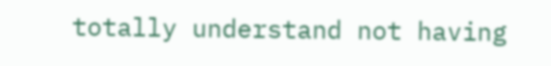totally understand not having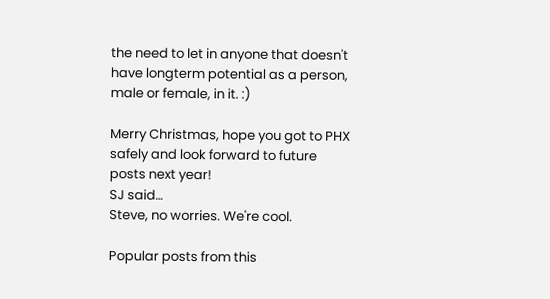the need to let in anyone that doesn't have longterm potential as a person, male or female, in it. :)

Merry Christmas, hope you got to PHX safely and look forward to future posts next year!
SJ said…
Steve, no worries. We're cool.

Popular posts from this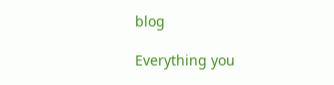blog

Everything you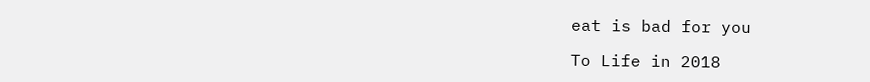eat is bad for you

To Life in 2018